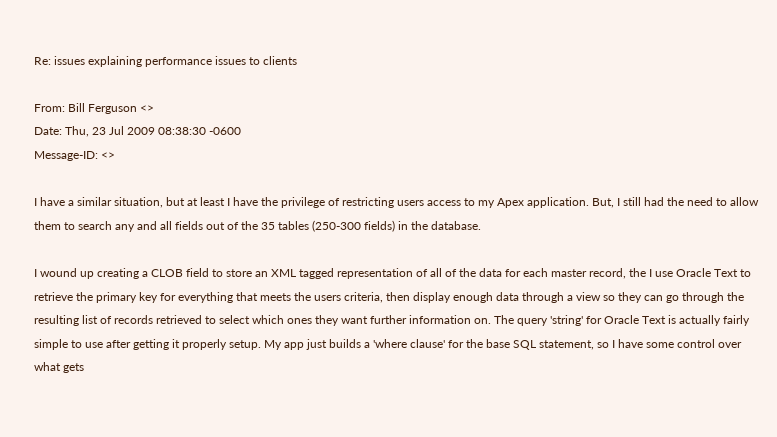Re: issues explaining performance issues to clients

From: Bill Ferguson <>
Date: Thu, 23 Jul 2009 08:38:30 -0600
Message-ID: <>

I have a similar situation, but at least I have the privilege of restricting users access to my Apex application. But, I still had the need to allow them to search any and all fields out of the 35 tables (250-300 fields) in the database.

I wound up creating a CLOB field to store an XML tagged representation of all of the data for each master record, the I use Oracle Text to retrieve the primary key for everything that meets the users criteria, then display enough data through a view so they can go through the resulting list of records retrieved to select which ones they want further information on. The query 'string' for Oracle Text is actually fairly simple to use after getting it properly setup. My app just builds a 'where clause' for the base SQL statement, so I have some control over what gets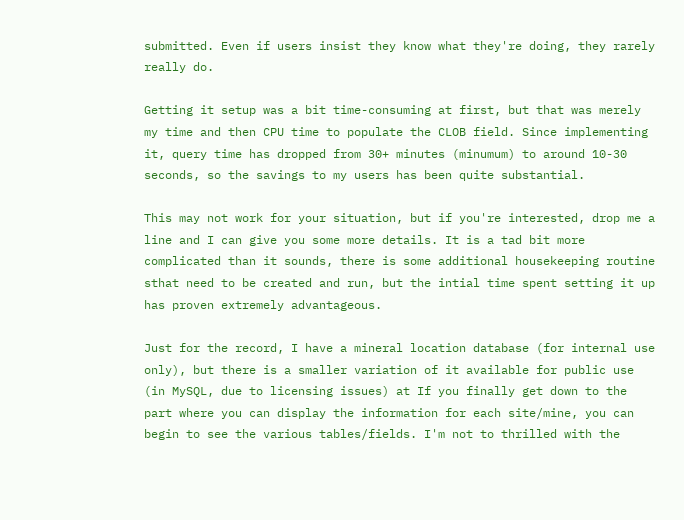submitted. Even if users insist they know what they're doing, they rarely really do.

Getting it setup was a bit time-consuming at first, but that was merely my time and then CPU time to populate the CLOB field. Since implementing it, query time has dropped from 30+ minutes (minumum) to around 10-30 seconds, so the savings to my users has been quite substantial.

This may not work for your situation, but if you're interested, drop me a line and I can give you some more details. It is a tad bit more complicated than it sounds, there is some additional housekeeping routine sthat need to be created and run, but the intial time spent setting it up has proven extremely advantageous.

Just for the record, I have a mineral location database (for internal use only), but there is a smaller variation of it available for public use (in MySQL, due to licensing issues) at If you finally get down to the part where you can display the information for each site/mine, you can begin to see the various tables/fields. I'm not to thrilled with the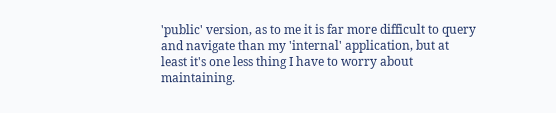'public' version, as to me it is far more difficult to query and navigate than my 'internal' application, but at least it's one less thing I have to worry about maintaining.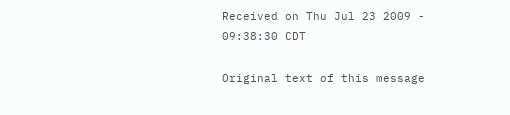Received on Thu Jul 23 2009 - 09:38:30 CDT

Original text of this message